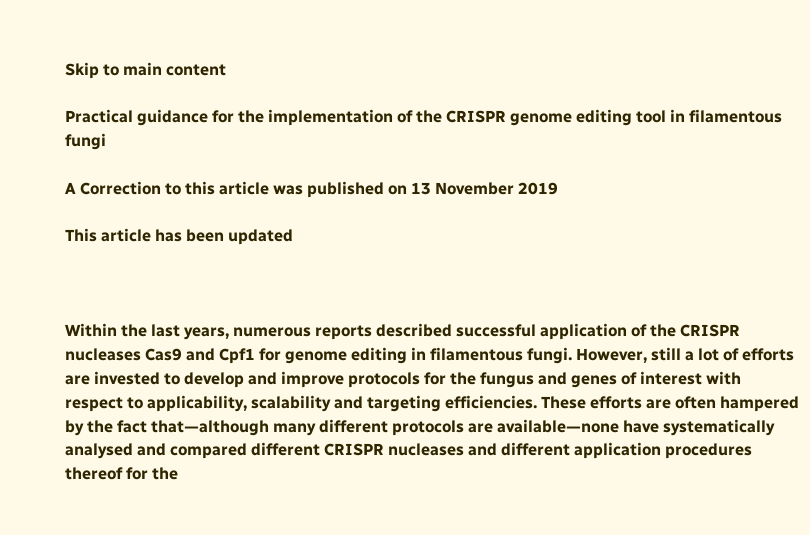Skip to main content

Practical guidance for the implementation of the CRISPR genome editing tool in filamentous fungi

A Correction to this article was published on 13 November 2019

This article has been updated



Within the last years, numerous reports described successful application of the CRISPR nucleases Cas9 and Cpf1 for genome editing in filamentous fungi. However, still a lot of efforts are invested to develop and improve protocols for the fungus and genes of interest with respect to applicability, scalability and targeting efficiencies. These efforts are often hampered by the fact that—although many different protocols are available—none have systematically analysed and compared different CRISPR nucleases and different application procedures thereof for the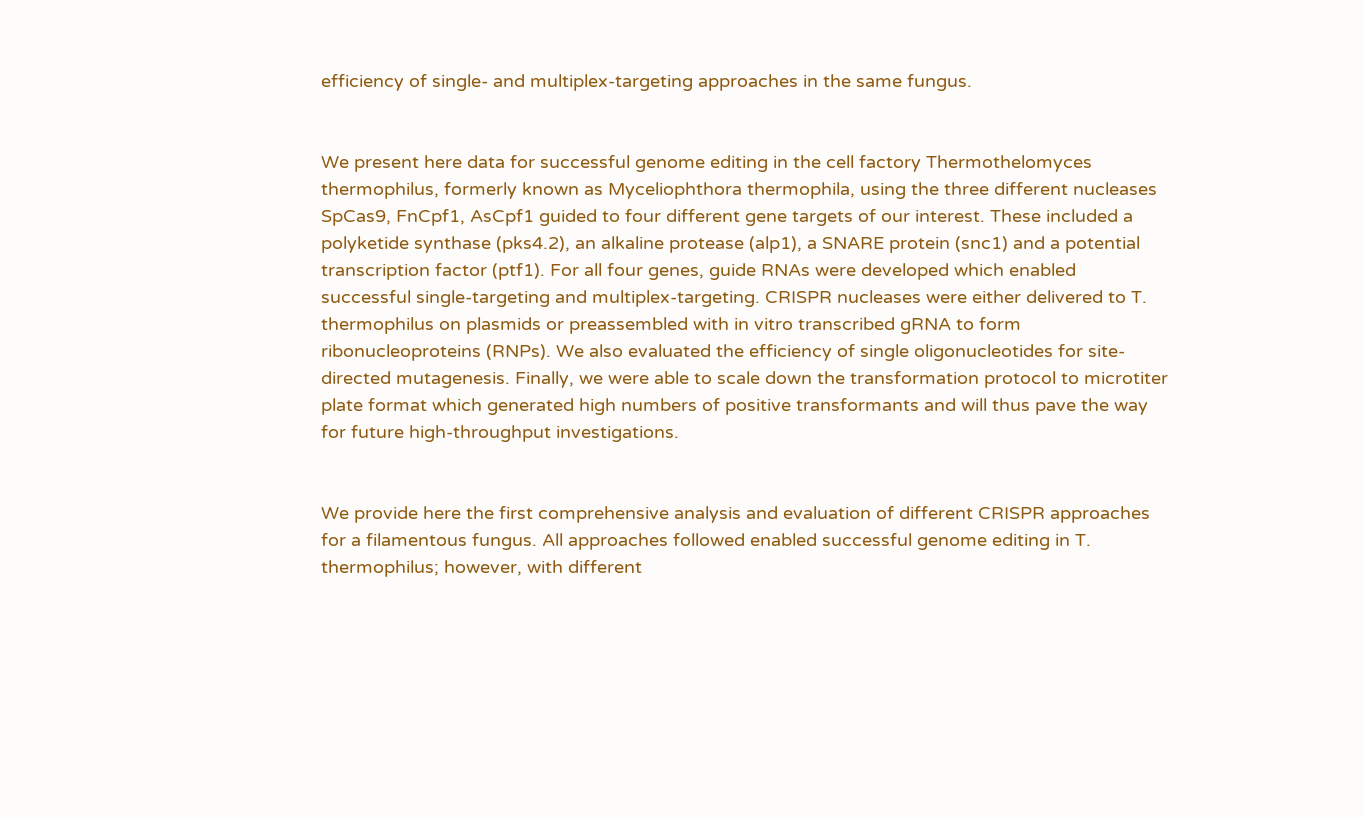efficiency of single- and multiplex-targeting approaches in the same fungus.


We present here data for successful genome editing in the cell factory Thermothelomyces thermophilus, formerly known as Myceliophthora thermophila, using the three different nucleases SpCas9, FnCpf1, AsCpf1 guided to four different gene targets of our interest. These included a polyketide synthase (pks4.2), an alkaline protease (alp1), a SNARE protein (snc1) and a potential transcription factor (ptf1). For all four genes, guide RNAs were developed which enabled successful single-targeting and multiplex-targeting. CRISPR nucleases were either delivered to T. thermophilus on plasmids or preassembled with in vitro transcribed gRNA to form ribonucleoproteins (RNPs). We also evaluated the efficiency of single oligonucleotides for site-directed mutagenesis. Finally, we were able to scale down the transformation protocol to microtiter plate format which generated high numbers of positive transformants and will thus pave the way for future high-throughput investigations.


We provide here the first comprehensive analysis and evaluation of different CRISPR approaches for a filamentous fungus. All approaches followed enabled successful genome editing in T. thermophilus; however, with different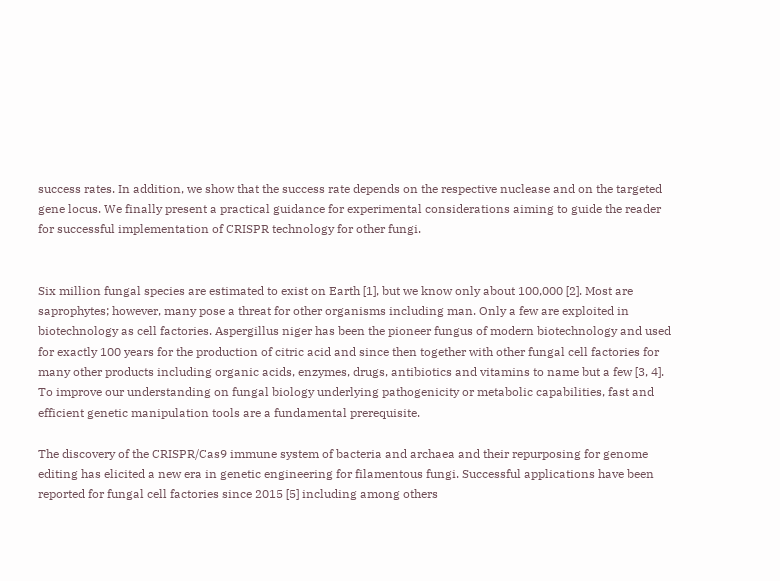success rates. In addition, we show that the success rate depends on the respective nuclease and on the targeted gene locus. We finally present a practical guidance for experimental considerations aiming to guide the reader for successful implementation of CRISPR technology for other fungi.


Six million fungal species are estimated to exist on Earth [1], but we know only about 100,000 [2]. Most are saprophytes; however, many pose a threat for other organisms including man. Only a few are exploited in biotechnology as cell factories. Aspergillus niger has been the pioneer fungus of modern biotechnology and used for exactly 100 years for the production of citric acid and since then together with other fungal cell factories for many other products including organic acids, enzymes, drugs, antibiotics and vitamins to name but a few [3, 4]. To improve our understanding on fungal biology underlying pathogenicity or metabolic capabilities, fast and efficient genetic manipulation tools are a fundamental prerequisite.

The discovery of the CRISPR/Cas9 immune system of bacteria and archaea and their repurposing for genome editing has elicited a new era in genetic engineering for filamentous fungi. Successful applications have been reported for fungal cell factories since 2015 [5] including among others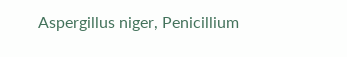Aspergillus niger, Penicillium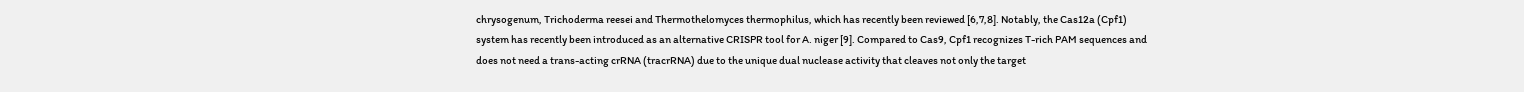chrysogenum, Trichoderma reesei and Thermothelomyces thermophilus, which has recently been reviewed [6,7,8]. Notably, the Cas12a (Cpf1) system has recently been introduced as an alternative CRISPR tool for A. niger [9]. Compared to Cas9, Cpf1 recognizes T-rich PAM sequences and does not need a trans-acting crRNA (tracrRNA) due to the unique dual nuclease activity that cleaves not only the target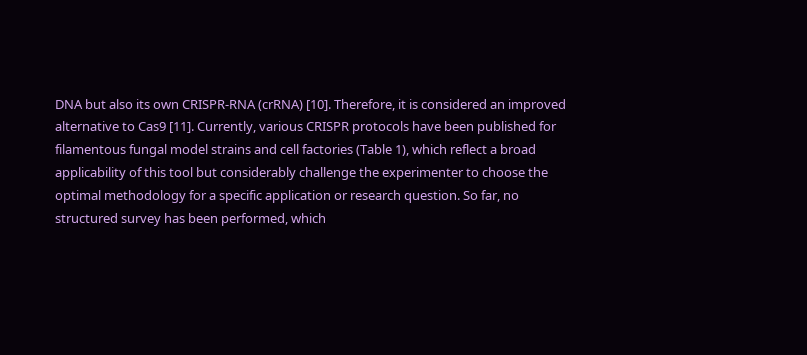DNA but also its own CRISPR-RNA (crRNA) [10]. Therefore, it is considered an improved alternative to Cas9 [11]. Currently, various CRISPR protocols have been published for filamentous fungal model strains and cell factories (Table 1), which reflect a broad applicability of this tool but considerably challenge the experimenter to choose the optimal methodology for a specific application or research question. So far, no structured survey has been performed, which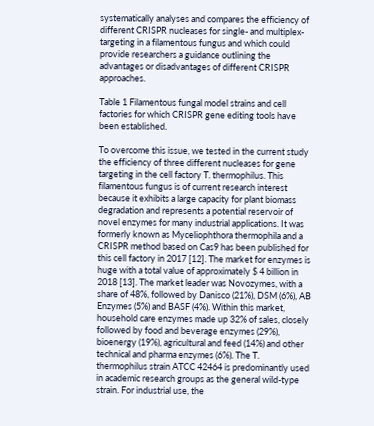systematically analyses and compares the efficiency of different CRISPR nucleases for single- and multiplex-targeting in a filamentous fungus and which could provide researchers a guidance outlining the advantages or disadvantages of different CRISPR approaches.

Table 1 Filamentous fungal model strains and cell factories for which CRISPR gene editing tools have been established.

To overcome this issue, we tested in the current study the efficiency of three different nucleases for gene targeting in the cell factory T. thermophilus. This filamentous fungus is of current research interest because it exhibits a large capacity for plant biomass degradation and represents a potential reservoir of novel enzymes for many industrial applications. It was formerly known as Myceliophthora thermophila and a CRISPR method based on Cas9 has been published for this cell factory in 2017 [12]. The market for enzymes is huge with a total value of approximately $ 4 billion in 2018 [13]. The market leader was Novozymes, with a share of 48%, followed by Danisco (21%), DSM (6%), AB Enzymes (5%) and BASF (4%). Within this market, household care enzymes made up 32% of sales, closely followed by food and beverage enzymes (29%), bioenergy (19%), agricultural and feed (14%) and other technical and pharma enzymes (6%). The T. thermophilus strain ATCC 42464 is predominantly used in academic research groups as the general wild-type strain. For industrial use, the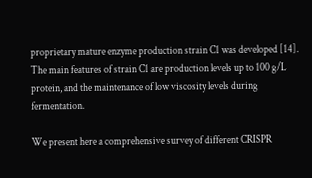proprietary mature enzyme production strain C1 was developed [14]. The main features of strain C1 are production levels up to 100 g/L protein, and the maintenance of low viscosity levels during fermentation.

We present here a comprehensive survey of different CRISPR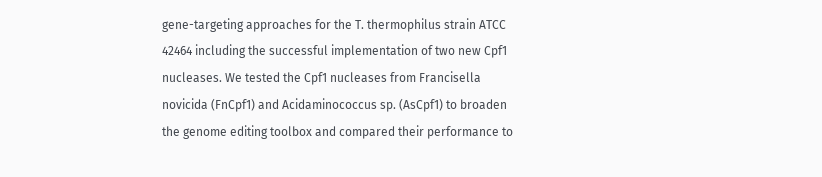gene-targeting approaches for the T. thermophilus strain ATCC 42464 including the successful implementation of two new Cpf1 nucleases. We tested the Cpf1 nucleases from Francisella novicida (FnCpf1) and Acidaminococcus sp. (AsCpf1) to broaden the genome editing toolbox and compared their performance to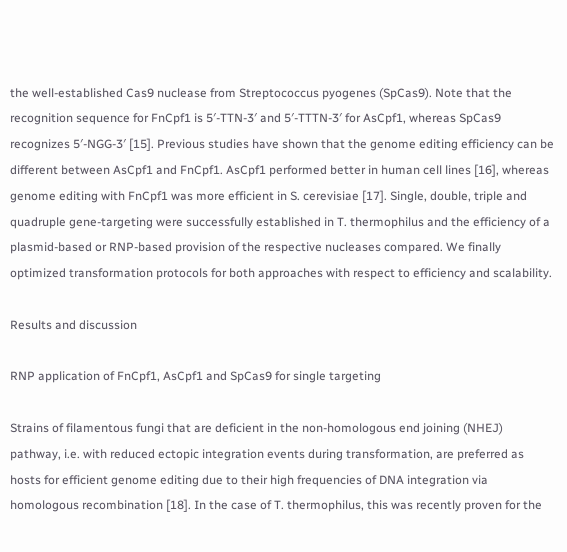the well-established Cas9 nuclease from Streptococcus pyogenes (SpCas9). Note that the recognition sequence for FnCpf1 is 5′‐TTN‐3′ and 5′‐TTTN‐3′ for AsCpf1, whereas SpCas9 recognizes 5′‐NGG‐3′ [15]. Previous studies have shown that the genome editing efficiency can be different between AsCpf1 and FnCpf1. AsCpf1 performed better in human cell lines [16], whereas genome editing with FnCpf1 was more efficient in S. cerevisiae [17]. Single, double, triple and quadruple gene-targeting were successfully established in T. thermophilus and the efficiency of a plasmid-based or RNP-based provision of the respective nucleases compared. We finally optimized transformation protocols for both approaches with respect to efficiency and scalability.

Results and discussion

RNP application of FnCpf1, AsCpf1 and SpCas9 for single targeting

Strains of filamentous fungi that are deficient in the non-homologous end joining (NHEJ) pathway, i.e. with reduced ectopic integration events during transformation, are preferred as hosts for efficient genome editing due to their high frequencies of DNA integration via homologous recombination [18]. In the case of T. thermophilus, this was recently proven for the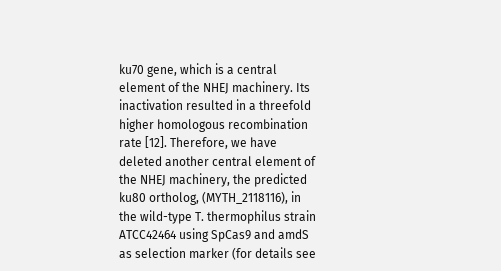ku70 gene, which is a central element of the NHEJ machinery. Its inactivation resulted in a threefold higher homologous recombination rate [12]. Therefore, we have deleted another central element of the NHEJ machinery, the predicted ku80 ortholog, (MYTH_2118116), in the wild-type T. thermophilus strain ATCC42464 using SpCas9 and amdS as selection marker (for details see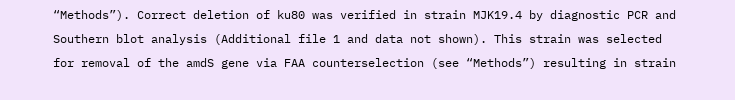“Methods”). Correct deletion of ku80 was verified in strain MJK19.4 by diagnostic PCR and Southern blot analysis (Additional file 1 and data not shown). This strain was selected for removal of the amdS gene via FAA counterselection (see “Methods”) resulting in strain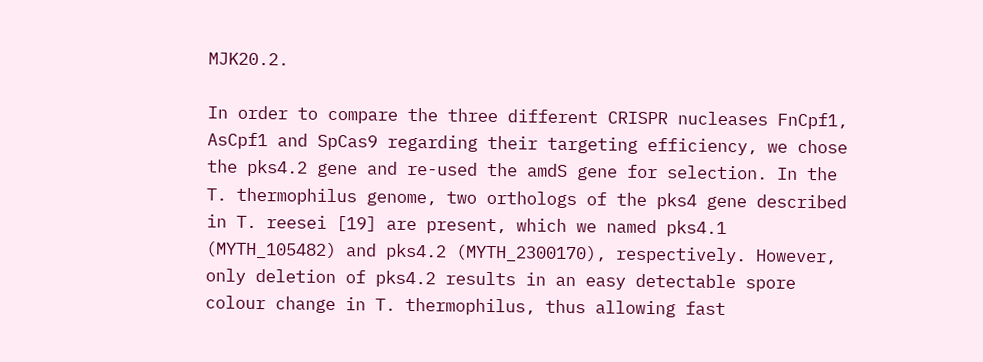MJK20.2.

In order to compare the three different CRISPR nucleases FnCpf1, AsCpf1 and SpCas9 regarding their targeting efficiency, we chose the pks4.2 gene and re-used the amdS gene for selection. In the T. thermophilus genome, two orthologs of the pks4 gene described in T. reesei [19] are present, which we named pks4.1 (MYTH_105482) and pks4.2 (MYTH_2300170), respectively. However, only deletion of pks4.2 results in an easy detectable spore colour change in T. thermophilus, thus allowing fast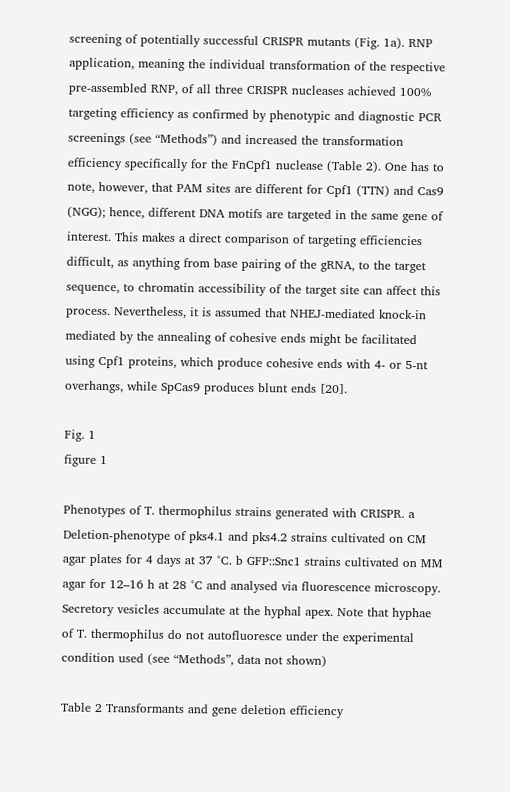screening of potentially successful CRISPR mutants (Fig. 1a). RNP application, meaning the individual transformation of the respective pre-assembled RNP, of all three CRISPR nucleases achieved 100% targeting efficiency as confirmed by phenotypic and diagnostic PCR screenings (see “Methods”) and increased the transformation efficiency specifically for the FnCpf1 nuclease (Table 2). One has to note, however, that PAM sites are different for Cpf1 (TTN) and Cas9 (NGG); hence, different DNA motifs are targeted in the same gene of interest. This makes a direct comparison of targeting efficiencies difficult, as anything from base pairing of the gRNA, to the target sequence, to chromatin accessibility of the target site can affect this process. Nevertheless, it is assumed that NHEJ-mediated knock-in mediated by the annealing of cohesive ends might be facilitated using Cpf1 proteins, which produce cohesive ends with 4- or 5-nt overhangs, while SpCas9 produces blunt ends [20].

Fig. 1
figure 1

Phenotypes of T. thermophilus strains generated with CRISPR. a Deletion-phenotype of pks4.1 and pks4.2 strains cultivated on CM agar plates for 4 days at 37 °C. b GFP::Snc1 strains cultivated on MM agar for 12–16 h at 28 °C and analysed via fluorescence microscopy. Secretory vesicles accumulate at the hyphal apex. Note that hyphae of T. thermophilus do not autofluoresce under the experimental condition used (see “Methods”, data not shown)

Table 2 Transformants and gene deletion efficiency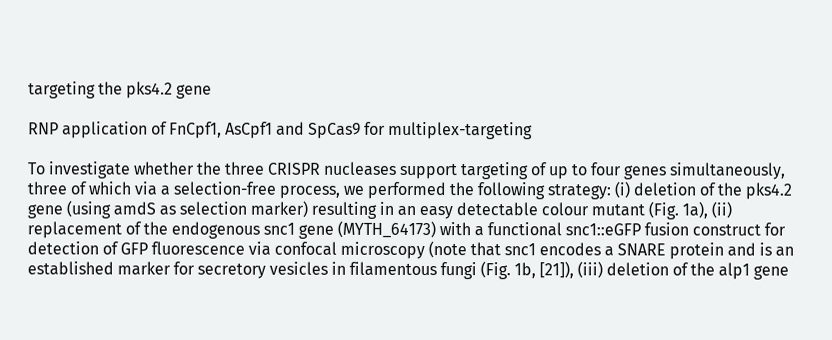targeting the pks4.2 gene

RNP application of FnCpf1, AsCpf1 and SpCas9 for multiplex-targeting

To investigate whether the three CRISPR nucleases support targeting of up to four genes simultaneously, three of which via a selection-free process, we performed the following strategy: (i) deletion of the pks4.2 gene (using amdS as selection marker) resulting in an easy detectable colour mutant (Fig. 1a), (ii) replacement of the endogenous snc1 gene (MYTH_64173) with a functional snc1::eGFP fusion construct for detection of GFP fluorescence via confocal microscopy (note that snc1 encodes a SNARE protein and is an established marker for secretory vesicles in filamentous fungi (Fig. 1b, [21]), (iii) deletion of the alp1 gene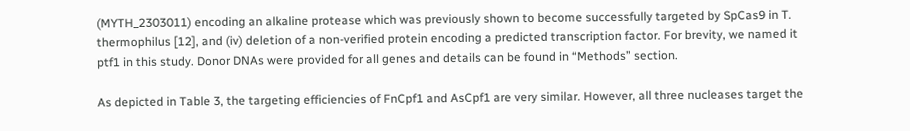(MYTH_2303011) encoding an alkaline protease which was previously shown to become successfully targeted by SpCas9 in T. thermophilus [12], and (iv) deletion of a non-verified protein encoding a predicted transcription factor. For brevity, we named it ptf1 in this study. Donor DNAs were provided for all genes and details can be found in “Methods” section.

As depicted in Table 3, the targeting efficiencies of FnCpf1 and AsCpf1 are very similar. However, all three nucleases target the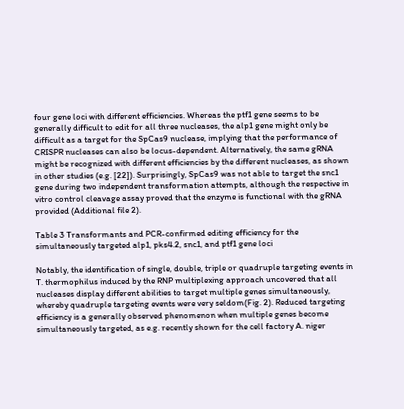four gene loci with different efficiencies. Whereas the ptf1 gene seems to be generally difficult to edit for all three nucleases, the alp1 gene might only be difficult as a target for the SpCas9 nuclease, implying that the performance of CRISPR nucleases can also be locus-dependent. Alternatively, the same gRNA might be recognized with different efficiencies by the different nucleases, as shown in other studies (e.g. [22]). Surprisingly, SpCas9 was not able to target the snc1 gene during two independent transformation attempts, although the respective in vitro control cleavage assay proved that the enzyme is functional with the gRNA provided (Additional file 2).

Table 3 Transformants and PCR-confirmed editing efficiency for the simultaneously targeted alp1, pks4.2, snc1, and ptf1 gene loci

Notably, the identification of single, double, triple or quadruple targeting events in T. thermophilus induced by the RNP multiplexing approach uncovered that all nucleases display different abilities to target multiple genes simultaneously, whereby quadruple targeting events were very seldom(Fig. 2). Reduced targeting efficiency is a generally observed phenomenon when multiple genes become simultaneously targeted, as e.g. recently shown for the cell factory A. niger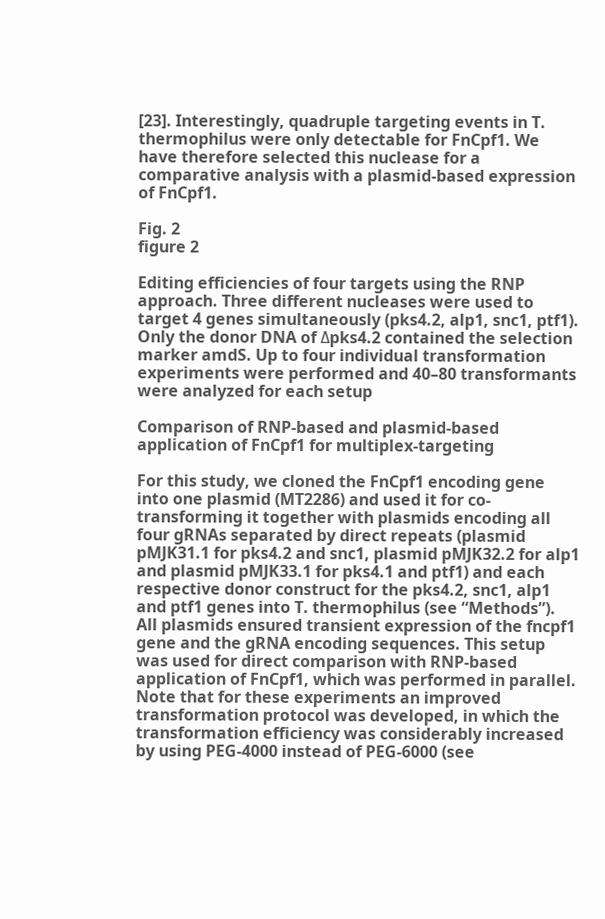[23]. Interestingly, quadruple targeting events in T. thermophilus were only detectable for FnCpf1. We have therefore selected this nuclease for a comparative analysis with a plasmid-based expression of FnCpf1.

Fig. 2
figure 2

Editing efficiencies of four targets using the RNP approach. Three different nucleases were used to target 4 genes simultaneously (pks4.2, alp1, snc1, ptf1). Only the donor DNA of Δpks4.2 contained the selection marker amdS. Up to four individual transformation experiments were performed and 40–80 transformants were analyzed for each setup

Comparison of RNP-based and plasmid-based application of FnCpf1 for multiplex-targeting

For this study, we cloned the FnCpf1 encoding gene into one plasmid (MT2286) and used it for co-transforming it together with plasmids encoding all four gRNAs separated by direct repeats (plasmid pMJK31.1 for pks4.2 and snc1, plasmid pMJK32.2 for alp1 and plasmid pMJK33.1 for pks4.1 and ptf1) and each respective donor construct for the pks4.2, snc1, alp1 and ptf1 genes into T. thermophilus (see “Methods”). All plasmids ensured transient expression of the fncpf1 gene and the gRNA encoding sequences. This setup was used for direct comparison with RNP-based application of FnCpf1, which was performed in parallel. Note that for these experiments an improved transformation protocol was developed, in which the transformation efficiency was considerably increased by using PEG-4000 instead of PEG-6000 (see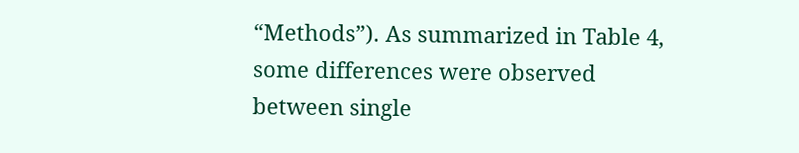“Methods”). As summarized in Table 4, some differences were observed between single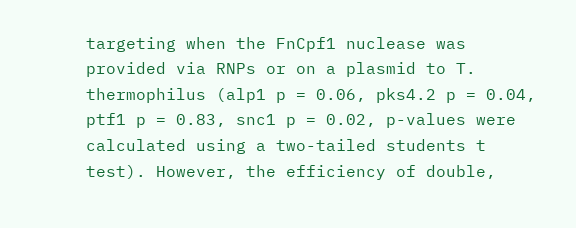targeting when the FnCpf1 nuclease was provided via RNPs or on a plasmid to T. thermophilus (alp1 p = 0.06, pks4.2 p = 0.04, ptf1 p = 0.83, snc1 p = 0.02, p-values were calculated using a two-tailed students t test). However, the efficiency of double,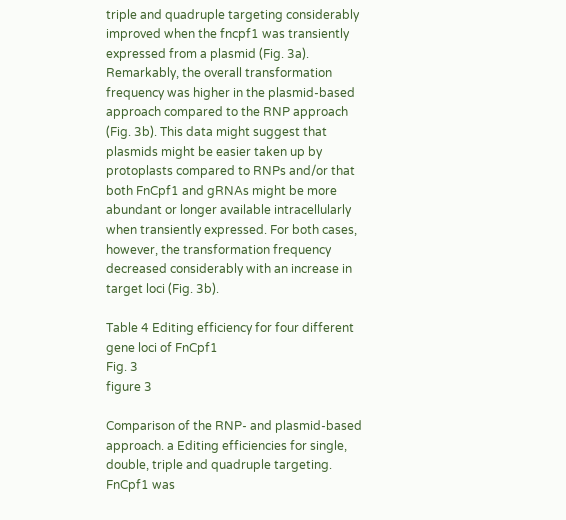triple and quadruple targeting considerably improved when the fncpf1 was transiently expressed from a plasmid (Fig. 3a). Remarkably, the overall transformation frequency was higher in the plasmid-based approach compared to the RNP approach (Fig. 3b). This data might suggest that plasmids might be easier taken up by protoplasts compared to RNPs and/or that both FnCpf1 and gRNAs might be more abundant or longer available intracellularly when transiently expressed. For both cases, however, the transformation frequency decreased considerably with an increase in target loci (Fig. 3b).

Table 4 Editing efficiency for four different gene loci of FnCpf1
Fig. 3
figure 3

Comparison of the RNP- and plasmid-based approach. a Editing efficiencies for single, double, triple and quadruple targeting. FnCpf1 was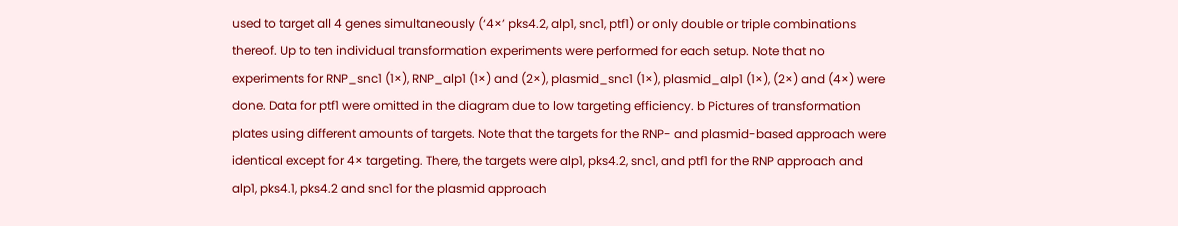used to target all 4 genes simultaneously (‘4×’ pks4.2, alp1, snc1, ptf1) or only double or triple combinations thereof. Up to ten individual transformation experiments were performed for each setup. Note that no experiments for RNP_snc1 (1×), RNP_alp1 (1×) and (2×), plasmid_snc1 (1×), plasmid_alp1 (1×), (2×) and (4×) were done. Data for ptf1 were omitted in the diagram due to low targeting efficiency. b Pictures of transformation plates using different amounts of targets. Note that the targets for the RNP- and plasmid-based approach were identical except for 4× targeting. There, the targets were alp1, pks4.2, snc1, and ptf1 for the RNP approach and alp1, pks4.1, pks4.2 and snc1 for the plasmid approach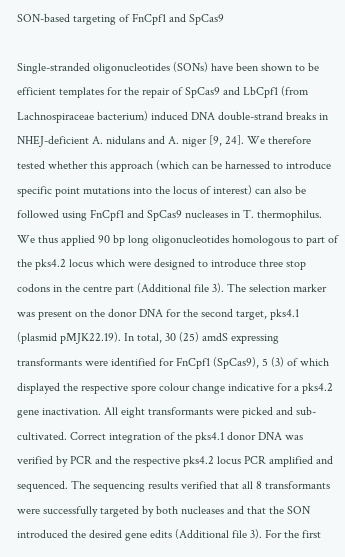SON-based targeting of FnCpf1 and SpCas9

Single-stranded oligonucleotides (SONs) have been shown to be efficient templates for the repair of SpCas9 and LbCpf1 (from Lachnospiraceae bacterium) induced DNA double-strand breaks in NHEJ-deficient A. nidulans and A. niger [9, 24]. We therefore tested whether this approach (which can be harnessed to introduce specific point mutations into the locus of interest) can also be followed using FnCpf1 and SpCas9 nucleases in T. thermophilus. We thus applied 90 bp long oligonucleotides homologous to part of the pks4.2 locus which were designed to introduce three stop codons in the centre part (Additional file 3). The selection marker was present on the donor DNA for the second target, pks4.1 (plasmid pMJK22.19). In total, 30 (25) amdS expressing transformants were identified for FnCpf1 (SpCas9), 5 (3) of which displayed the respective spore colour change indicative for a pks4.2 gene inactivation. All eight transformants were picked and sub-cultivated. Correct integration of the pks4.1 donor DNA was verified by PCR and the respective pks4.2 locus PCR amplified and sequenced. The sequencing results verified that all 8 transformants were successfully targeted by both nucleases and that the SON introduced the desired gene edits (Additional file 3). For the first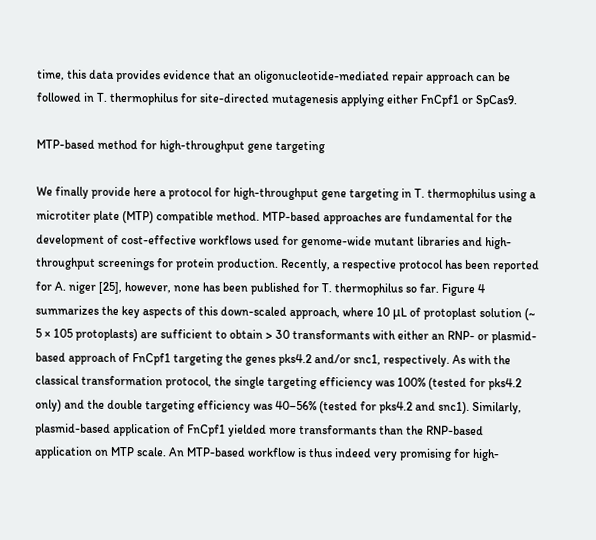time, this data provides evidence that an oligonucleotide-mediated repair approach can be followed in T. thermophilus for site-directed mutagenesis applying either FnCpf1 or SpCas9.

MTP-based method for high-throughput gene targeting

We finally provide here a protocol for high-throughput gene targeting in T. thermophilus using a microtiter plate (MTP) compatible method. MTP-based approaches are fundamental for the development of cost-effective workflows used for genome-wide mutant libraries and high-throughput screenings for protein production. Recently, a respective protocol has been reported for A. niger [25], however, none has been published for T. thermophilus so far. Figure 4 summarizes the key aspects of this down-scaled approach, where 10 μL of protoplast solution (~ 5 × 105 protoplasts) are sufficient to obtain > 30 transformants with either an RNP- or plasmid-based approach of FnCpf1 targeting the genes pks4.2 and/or snc1, respectively. As with the classical transformation protocol, the single targeting efficiency was 100% (tested for pks4.2 only) and the double targeting efficiency was 40–56% (tested for pks4.2 and snc1). Similarly, plasmid-based application of FnCpf1 yielded more transformants than the RNP-based application on MTP scale. An MTP-based workflow is thus indeed very promising for high-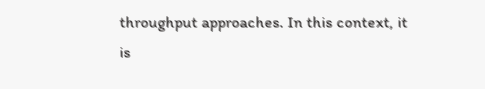throughput approaches. In this context, it is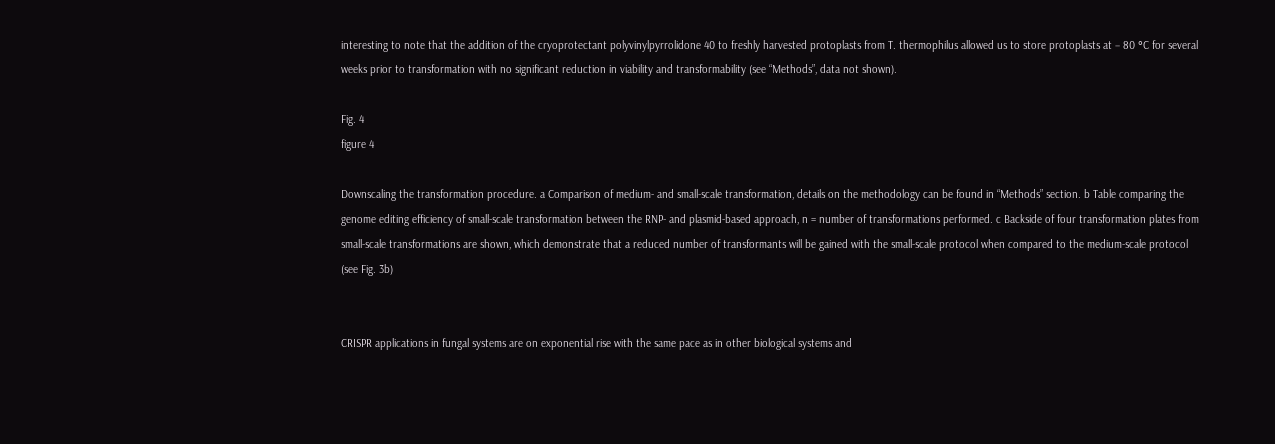interesting to note that the addition of the cryoprotectant polyvinylpyrrolidone 40 to freshly harvested protoplasts from T. thermophilus allowed us to store protoplasts at − 80 °C for several weeks prior to transformation with no significant reduction in viability and transformability (see “Methods”, data not shown).

Fig. 4
figure 4

Downscaling the transformation procedure. a Comparison of medium- and small-scale transformation, details on the methodology can be found in “Methods” section. b Table comparing the genome editing efficiency of small-scale transformation between the RNP- and plasmid-based approach, n = number of transformations performed. c Backside of four transformation plates from small-scale transformations are shown, which demonstrate that a reduced number of transformants will be gained with the small-scale protocol when compared to the medium-scale protocol (see Fig. 3b)


CRISPR applications in fungal systems are on exponential rise with the same pace as in other biological systems and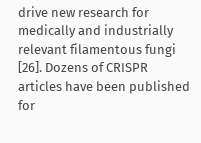drive new research for medically and industrially relevant filamentous fungi [26]. Dozens of CRISPR articles have been published for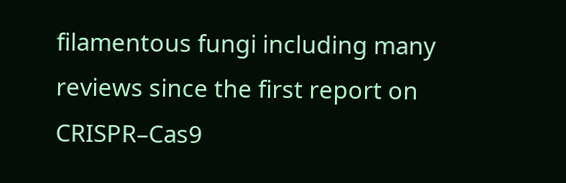filamentous fungi including many reviews since the first report on CRISPR–Cas9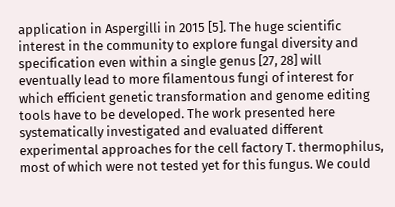application in Aspergilli in 2015 [5]. The huge scientific interest in the community to explore fungal diversity and specification even within a single genus [27, 28] will eventually lead to more filamentous fungi of interest for which efficient genetic transformation and genome editing tools have to be developed. The work presented here systematically investigated and evaluated different experimental approaches for the cell factory T. thermophilus, most of which were not tested yet for this fungus. We could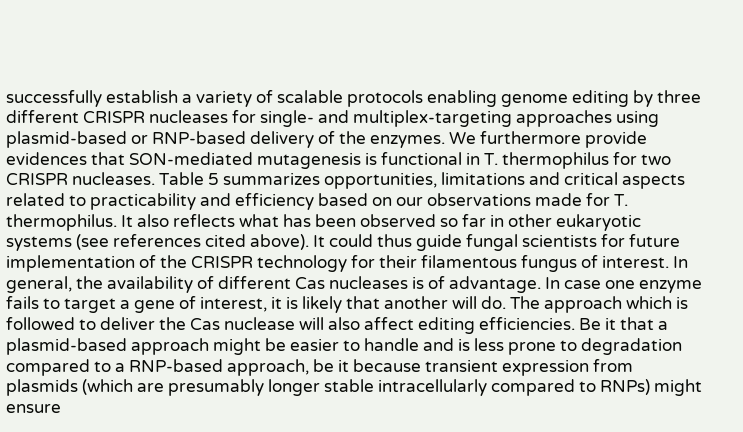successfully establish a variety of scalable protocols enabling genome editing by three different CRISPR nucleases for single- and multiplex-targeting approaches using plasmid-based or RNP-based delivery of the enzymes. We furthermore provide evidences that SON-mediated mutagenesis is functional in T. thermophilus for two CRISPR nucleases. Table 5 summarizes opportunities, limitations and critical aspects related to practicability and efficiency based on our observations made for T. thermophilus. It also reflects what has been observed so far in other eukaryotic systems (see references cited above). It could thus guide fungal scientists for future implementation of the CRISPR technology for their filamentous fungus of interest. In general, the availability of different Cas nucleases is of advantage. In case one enzyme fails to target a gene of interest, it is likely that another will do. The approach which is followed to deliver the Cas nuclease will also affect editing efficiencies. Be it that a plasmid-based approach might be easier to handle and is less prone to degradation compared to a RNP-based approach, be it because transient expression from plasmids (which are presumably longer stable intracellularly compared to RNPs) might ensure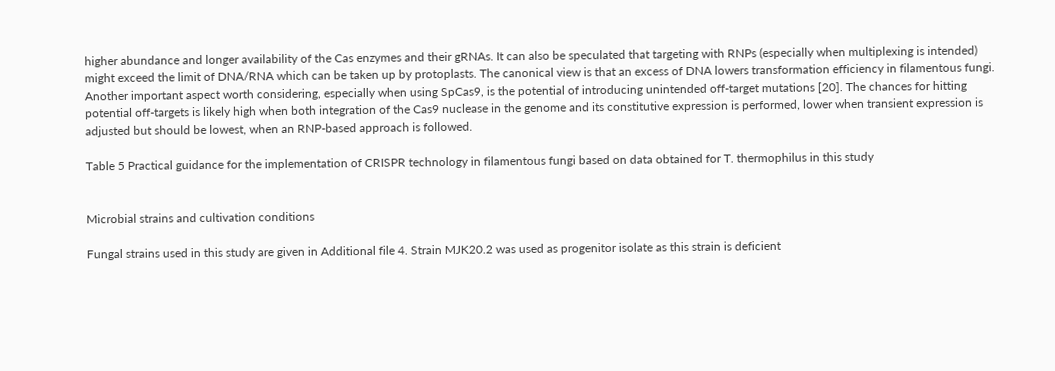higher abundance and longer availability of the Cas enzymes and their gRNAs. It can also be speculated that targeting with RNPs (especially when multiplexing is intended) might exceed the limit of DNA/RNA which can be taken up by protoplasts. The canonical view is that an excess of DNA lowers transformation efficiency in filamentous fungi. Another important aspect worth considering, especially when using SpCas9, is the potential of introducing unintended off-target mutations [20]. The chances for hitting potential off-targets is likely high when both integration of the Cas9 nuclease in the genome and its constitutive expression is performed, lower when transient expression is adjusted but should be lowest, when an RNP-based approach is followed.

Table 5 Practical guidance for the implementation of CRISPR technology in filamentous fungi based on data obtained for T. thermophilus in this study


Microbial strains and cultivation conditions

Fungal strains used in this study are given in Additional file 4. Strain MJK20.2 was used as progenitor isolate as this strain is deficient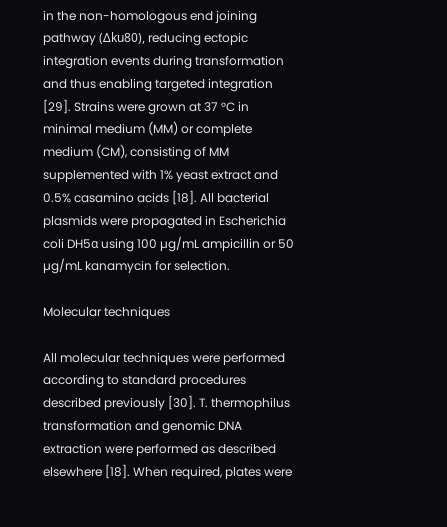in the non-homologous end joining pathway (Δku80), reducing ectopic integration events during transformation and thus enabling targeted integration [29]. Strains were grown at 37 °C in minimal medium (MM) or complete medium (CM), consisting of MM supplemented with 1% yeast extract and 0.5% casamino acids [18]. All bacterial plasmids were propagated in Escherichia coli DH5α using 100 µg/mL ampicillin or 50 µg/mL kanamycin for selection.

Molecular techniques

All molecular techniques were performed according to standard procedures described previously [30]. T. thermophilus transformation and genomic DNA extraction were performed as described elsewhere [18]. When required, plates were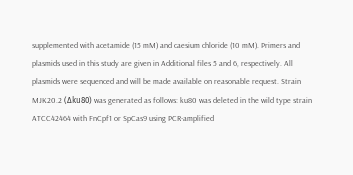supplemented with acetamide (15 mM) and caesium chloride (10 mM). Primers and plasmids used in this study are given in Additional files 5 and 6, respectively. All plasmids were sequenced and will be made available on reasonable request. Strain MJK20.2 (Δku80) was generated as follows: ku80 was deleted in the wild type strain ATCC42464 with FnCpf1 or SpCas9 using PCR-amplified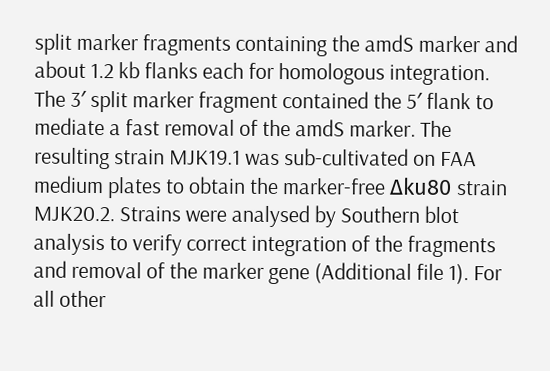split marker fragments containing the amdS marker and about 1.2 kb flanks each for homologous integration. The 3′ split marker fragment contained the 5′ flank to mediate a fast removal of the amdS marker. The resulting strain MJK19.1 was sub-cultivated on FAA medium plates to obtain the marker-free Δku80 strain MJK20.2. Strains were analysed by Southern blot analysis to verify correct integration of the fragments and removal of the marker gene (Additional file 1). For all other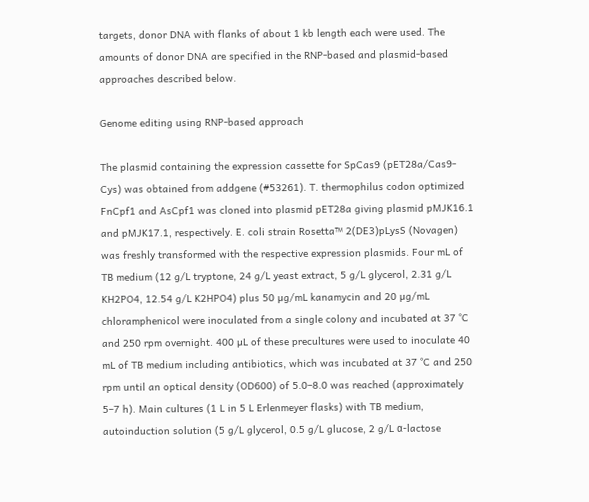targets, donor DNA with flanks of about 1 kb length each were used. The amounts of donor DNA are specified in the RNP-based and plasmid-based approaches described below.

Genome editing using RNP-based approach

The plasmid containing the expression cassette for SpCas9 (pET28a/Cas9-Cys) was obtained from addgene (#53261). T. thermophilus codon optimized FnCpf1 and AsCpf1 was cloned into plasmid pET28a giving plasmid pMJK16.1 and pMJK17.1, respectively. E. coli strain Rosetta™ 2(DE3)pLysS (Novagen) was freshly transformed with the respective expression plasmids. Four mL of TB medium (12 g/L tryptone, 24 g/L yeast extract, 5 g/L glycerol, 2.31 g/L KH2PO4, 12.54 g/L K2HPO4) plus 50 µg/mL kanamycin and 20 µg/mL chloramphenicol were inoculated from a single colony and incubated at 37 °C and 250 rpm overnight. 400 µL of these precultures were used to inoculate 40 mL of TB medium including antibiotics, which was incubated at 37 °C and 250 rpm until an optical density (OD600) of 5.0–8.0 was reached (approximately 5–7 h). Main cultures (1 L in 5 L Erlenmeyer flasks) with TB medium, autoinduction solution (5 g/L glycerol, 0.5 g/L glucose, 2 g/L α-lactose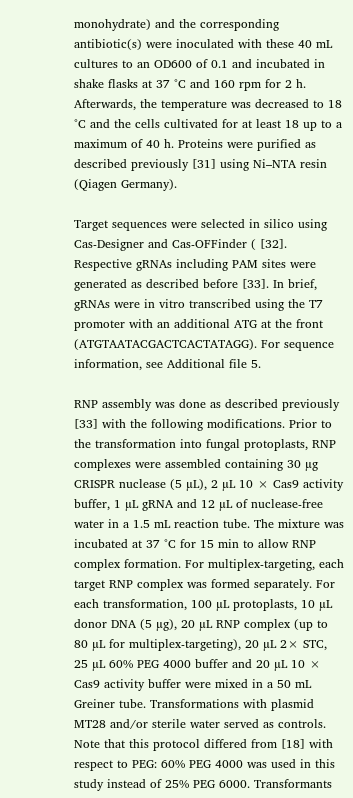monohydrate) and the corresponding antibiotic(s) were inoculated with these 40 mL cultures to an OD600 of 0.1 and incubated in shake flasks at 37 °C and 160 rpm for 2 h. Afterwards, the temperature was decreased to 18 °C and the cells cultivated for at least 18 up to a maximum of 40 h. Proteins were purified as described previously [31] using Ni–NTA resin (Qiagen Germany).

Target sequences were selected in silico using Cas-Designer and Cas-OFFinder ( [32]. Respective gRNAs including PAM sites were generated as described before [33]. In brief, gRNAs were in vitro transcribed using the T7 promoter with an additional ATG at the front (ATGTAATACGACTCACTATAGG). For sequence information, see Additional file 5.

RNP assembly was done as described previously [33] with the following modifications. Prior to the transformation into fungal protoplasts, RNP complexes were assembled containing 30 µg CRISPR nuclease (5 µL), 2 µL 10 × Cas9 activity buffer, 1 µL gRNA and 12 µL of nuclease-free water in a 1.5 mL reaction tube. The mixture was incubated at 37 °C for 15 min to allow RNP complex formation. For multiplex-targeting, each target RNP complex was formed separately. For each transformation, 100 µL protoplasts, 10 µL donor DNA (5 µg), 20 µL RNP complex (up to 80 µL for multiplex-targeting), 20 µL 2× STC, 25 µL 60% PEG 4000 buffer and 20 µL 10 × Cas9 activity buffer were mixed in a 50 mL Greiner tube. Transformations with plasmid MT28 and/or sterile water served as controls. Note that this protocol differed from [18] with respect to PEG: 60% PEG 4000 was used in this study instead of 25% PEG 6000. Transformants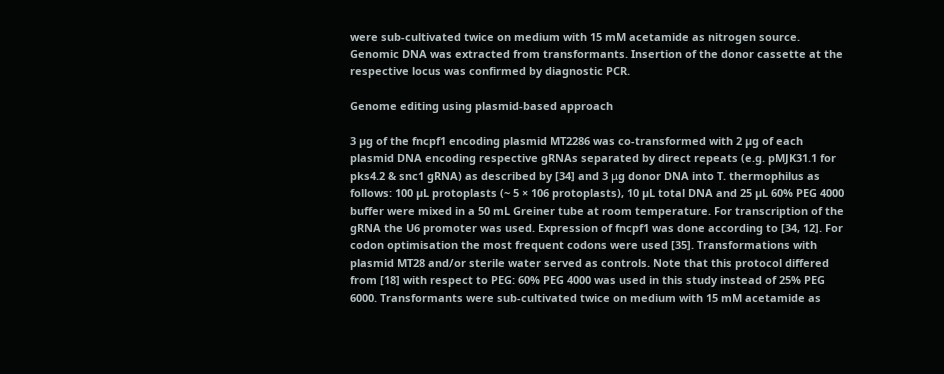were sub-cultivated twice on medium with 15 mM acetamide as nitrogen source. Genomic DNA was extracted from transformants. Insertion of the donor cassette at the respective locus was confirmed by diagnostic PCR.

Genome editing using plasmid-based approach

3 µg of the fncpf1 encoding plasmid MT2286 was co-transformed with 2 µg of each plasmid DNA encoding respective gRNAs separated by direct repeats (e.g. pMJK31.1 for pks4.2 & snc1 gRNA) as described by [34] and 3 μg donor DNA into T. thermophilus as follows: 100 µL protoplasts (~ 5 × 106 protoplasts), 10 µL total DNA and 25 µL 60% PEG 4000 buffer were mixed in a 50 mL Greiner tube at room temperature. For transcription of the gRNA the U6 promoter was used. Expression of fncpf1 was done according to [34, 12]. For codon optimisation the most frequent codons were used [35]. Transformations with plasmid MT28 and/or sterile water served as controls. Note that this protocol differed from [18] with respect to PEG: 60% PEG 4000 was used in this study instead of 25% PEG 6000. Transformants were sub-cultivated twice on medium with 15 mM acetamide as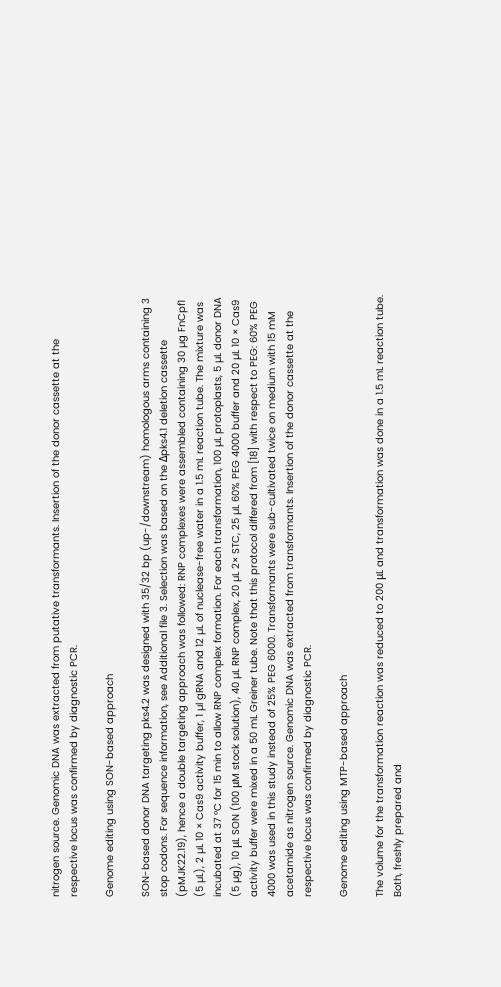nitrogen source. Genomic DNA was extracted from putative transformants. Insertion of the donor cassette at the respective locus was confirmed by diagnostic PCR.

Genome editing using SON-based approach

SON-based donor DNA targeting pks4.2 was designed with 35/32 bp (up-/downstream) homologous arms containing 3 stop codons. For sequence information, see Additional file 3. Selection was based on the Δpks4.1 deletion cassette (pMJK22.19), hence a double targeting approach was followed: RNP complexes were assembled containing 30 µg FnCpf1 (5 µL), 2 µL 10 × Cas9 activity buffer, 1 µl gRNA and 12 µL of nuclease-free water in a 1.5 mL reaction tube. The mixture was incubated at 37 °C for 15 min to allow RNP complex formation. For each transformation, 100 µL protoplasts, 5 µL donor DNA (5 µg), 10 μL SON (100 μM stock solution), 40 µL RNP complex, 20 µL 2× STC, 25 µL 60% PEG 4000 buffer and 20 µL 10 × Cas9 activity buffer were mixed in a 50 mL Greiner tube. Note that this protocol differed from [18] with respect to PEG: 60% PEG 4000 was used in this study instead of 25% PEG 6000. Transformants were sub-cultivated twice on medium with 15 mM acetamide as nitrogen source. Genomic DNA was extracted from transformants. Insertion of the donor cassette at the respective locus was confirmed by diagnostic PCR.

Genome editing using MTP-based approach

The volume for the transformation reaction was reduced to 200 μL and transformation was done in a 1.5 mL reaction tube. Both, freshly prepared and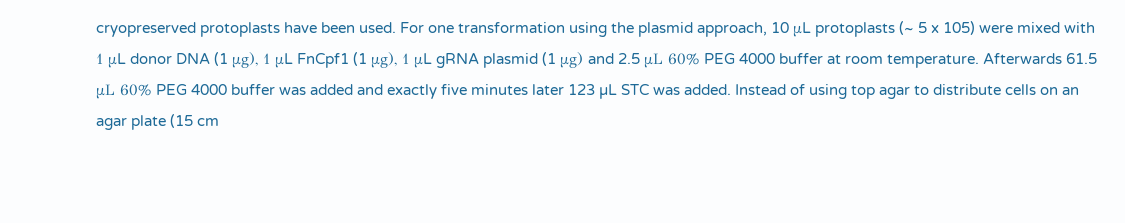cryopreserved protoplasts have been used. For one transformation using the plasmid approach, 10 μL protoplasts (~ 5 x 105) were mixed with 1 μL donor DNA (1 μg), 1 µL FnCpf1 (1 μg), 1 μL gRNA plasmid (1 μg) and 2.5 μL 60% PEG 4000 buffer at room temperature. Afterwards 61.5 μL 60% PEG 4000 buffer was added and exactly five minutes later 123 µL STC was added. Instead of using top agar to distribute cells on an agar plate (15 cm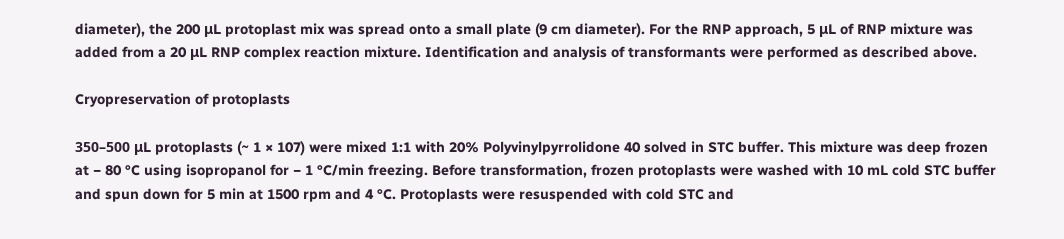diameter), the 200 μL protoplast mix was spread onto a small plate (9 cm diameter). For the RNP approach, 5 μL of RNP mixture was added from a 20 μL RNP complex reaction mixture. Identification and analysis of transformants were performed as described above.

Cryopreservation of protoplasts

350–500 μL protoplasts (~ 1 × 107) were mixed 1:1 with 20% Polyvinylpyrrolidone 40 solved in STC buffer. This mixture was deep frozen at − 80 °C using isopropanol for − 1 °C/min freezing. Before transformation, frozen protoplasts were washed with 10 mL cold STC buffer and spun down for 5 min at 1500 rpm and 4 °C. Protoplasts were resuspended with cold STC and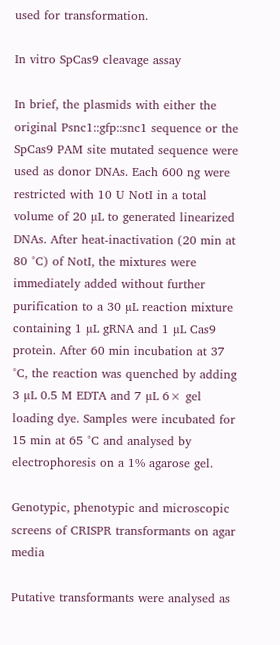used for transformation.

In vitro SpCas9 cleavage assay

In brief, the plasmids with either the original Psnc1::gfp::snc1 sequence or the SpCas9 PAM site mutated sequence were used as donor DNAs. Each 600 ng were restricted with 10 U NotI in a total volume of 20 µL to generated linearized DNAs. After heat-inactivation (20 min at 80 °C) of NotI, the mixtures were immediately added without further purification to a 30 µL reaction mixture containing 1 µL gRNA and 1 µL Cas9 protein. After 60 min incubation at 37 °C, the reaction was quenched by adding 3 µL 0.5 M EDTA and 7 µL 6× gel loading dye. Samples were incubated for 15 min at 65 °C and analysed by electrophoresis on a 1% agarose gel.

Genotypic, phenotypic and microscopic screens of CRISPR transformants on agar media

Putative transformants were analysed as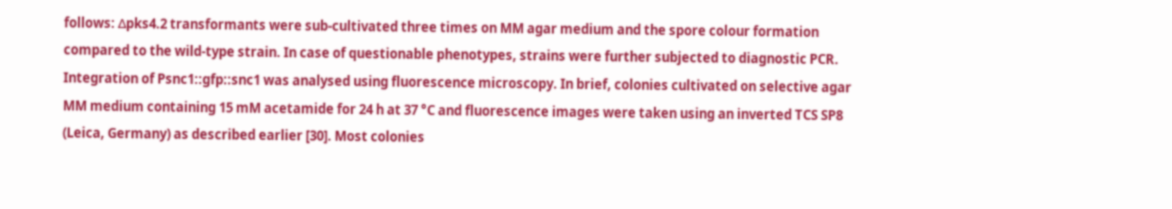follows: Δpks4.2 transformants were sub-cultivated three times on MM agar medium and the spore colour formation compared to the wild-type strain. In case of questionable phenotypes, strains were further subjected to diagnostic PCR. Integration of Psnc1::gfp::snc1 was analysed using fluorescence microscopy. In brief, colonies cultivated on selective agar MM medium containing 15 mM acetamide for 24 h at 37 °C and fluorescence images were taken using an inverted TCS SP8 (Leica, Germany) as described earlier [30]. Most colonies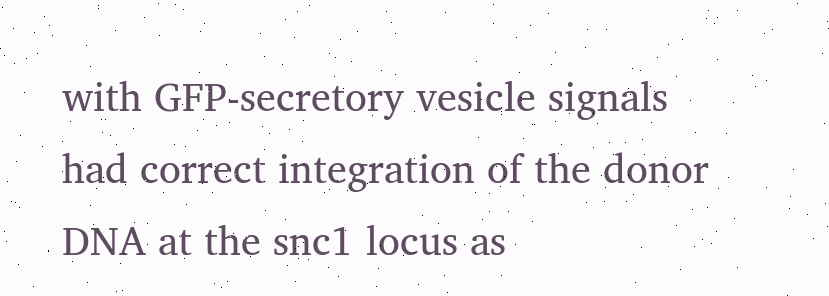with GFP-secretory vesicle signals had correct integration of the donor DNA at the snc1 locus as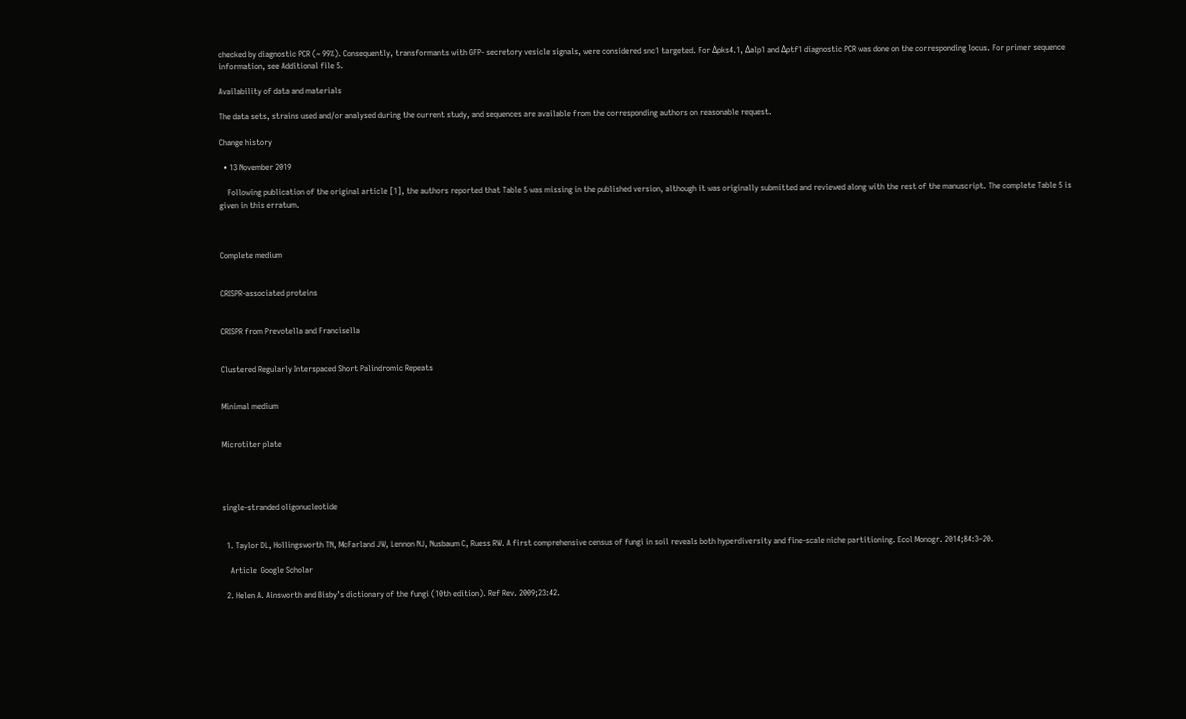checked by diagnostic PCR (~ 99%). Consequently, transformants with GFP- secretory vesicle signals, were considered snc1 targeted. For Δpks4.1, Δalp1 and Δptf1 diagnostic PCR was done on the corresponding locus. For primer sequence information, see Additional file 5.

Availability of data and materials

The data sets, strains used and/or analysed during the current study, and sequences are available from the corresponding authors on reasonable request.

Change history

  • 13 November 2019

    Following publication of the original article [1], the authors reported that Table 5 was missing in the published version, although it was originally submitted and reviewed along with the rest of the manuscript. The complete Table 5 is given in this erratum.



Complete medium


CRISPR-associated proteins


CRISPR from Prevotella and Francisella


Clustered Regularly Interspaced Short Palindromic Repeats


Minimal medium


Microtiter plate




single-stranded oligonucleotide


  1. Taylor DL, Hollingsworth TN, McFarland JW, Lennon NJ, Nusbaum C, Ruess RW. A first comprehensive census of fungi in soil reveals both hyperdiversity and fine-scale niche partitioning. Ecol Monogr. 2014;84:3–20.

    Article  Google Scholar

  2. Helen A. Ainsworth and Bisby’s dictionary of the fungi (10th edition). Ref Rev. 2009;23:42.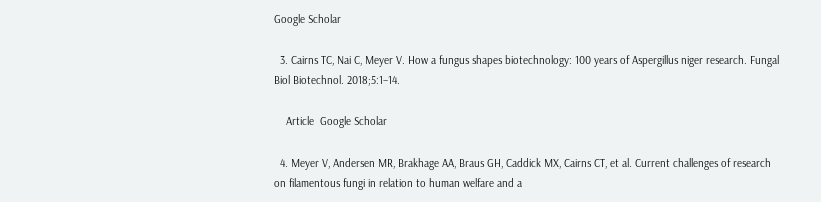Google Scholar

  3. Cairns TC, Nai C, Meyer V. How a fungus shapes biotechnology: 100 years of Aspergillus niger research. Fungal Biol Biotechnol. 2018;5:1–14.

    Article  Google Scholar

  4. Meyer V, Andersen MR, Brakhage AA, Braus GH, Caddick MX, Cairns CT, et al. Current challenges of research on filamentous fungi in relation to human welfare and a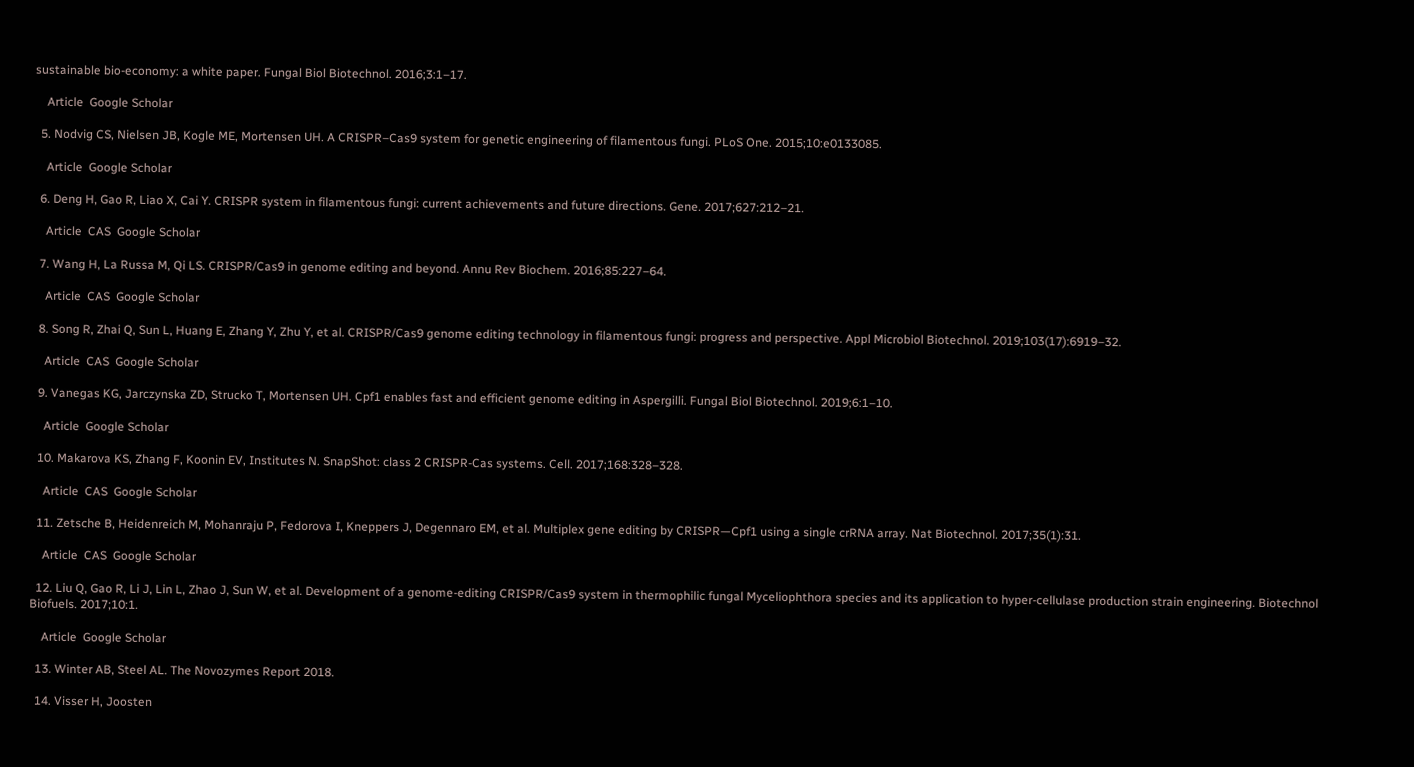sustainable bio-economy: a white paper. Fungal Biol Biotechnol. 2016;3:1–17.

    Article  Google Scholar

  5. Nodvig CS, Nielsen JB, Kogle ME, Mortensen UH. A CRISPR–Cas9 system for genetic engineering of filamentous fungi. PLoS One. 2015;10:e0133085.

    Article  Google Scholar

  6. Deng H, Gao R, Liao X, Cai Y. CRISPR system in filamentous fungi: current achievements and future directions. Gene. 2017;627:212–21.

    Article  CAS  Google Scholar

  7. Wang H, La Russa M, Qi LS. CRISPR/Cas9 in genome editing and beyond. Annu Rev Biochem. 2016;85:227–64.

    Article  CAS  Google Scholar

  8. Song R, Zhai Q, Sun L, Huang E, Zhang Y, Zhu Y, et al. CRISPR/Cas9 genome editing technology in filamentous fungi: progress and perspective. Appl Microbiol Biotechnol. 2019;103(17):6919–32.

    Article  CAS  Google Scholar

  9. Vanegas KG, Jarczynska ZD, Strucko T, Mortensen UH. Cpf1 enables fast and efficient genome editing in Aspergilli. Fungal Biol Biotechnol. 2019;6:1–10.

    Article  Google Scholar

  10. Makarova KS, Zhang F, Koonin EV, Institutes N. SnapShot: class 2 CRISPR-Cas systems. Cell. 2017;168:328–328.

    Article  CAS  Google Scholar

  11. Zetsche B, Heidenreich M, Mohanraju P, Fedorova I, Kneppers J, Degennaro EM, et al. Multiplex gene editing by CRISPR—Cpf1 using a single crRNA array. Nat Biotechnol. 2017;35(1):31.

    Article  CAS  Google Scholar

  12. Liu Q, Gao R, Li J, Lin L, Zhao J, Sun W, et al. Development of a genome-editing CRISPR/Cas9 system in thermophilic fungal Myceliophthora species and its application to hyper-cellulase production strain engineering. Biotechnol Biofuels. 2017;10:1.

    Article  Google Scholar

  13. Winter AB, Steel AL. The Novozymes Report 2018.

  14. Visser H, Joosten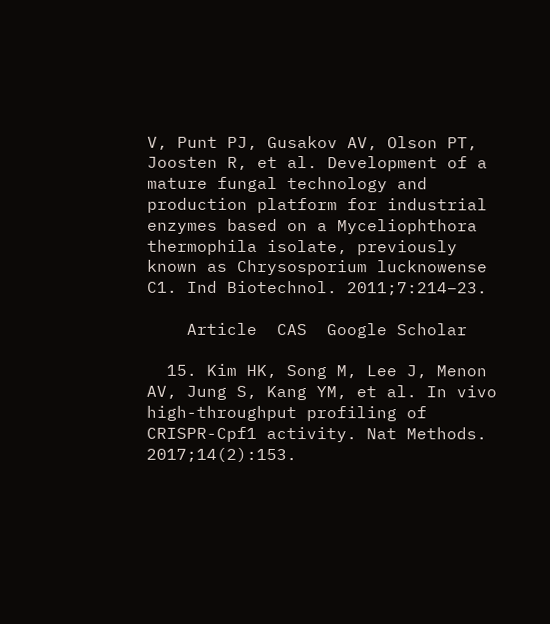V, Punt PJ, Gusakov AV, Olson PT, Joosten R, et al. Development of a mature fungal technology and production platform for industrial enzymes based on a Myceliophthora thermophila isolate, previously known as Chrysosporium lucknowense C1. Ind Biotechnol. 2011;7:214–23.

    Article  CAS  Google Scholar

  15. Kim HK, Song M, Lee J, Menon AV, Jung S, Kang YM, et al. In vivo high-throughput profiling of CRISPR-Cpf1 activity. Nat Methods. 2017;14(2):153.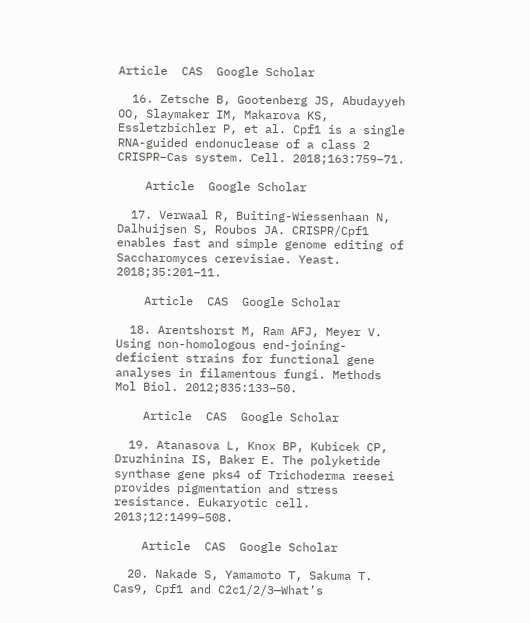Article  CAS  Google Scholar

  16. Zetsche B, Gootenberg JS, Abudayyeh OO, Slaymaker IM, Makarova KS, Essletzbichler P, et al. Cpf1 is a single RNA-guided endonuclease of a class 2 CRISPR–Cas system. Cell. 2018;163:759–71.

    Article  Google Scholar

  17. Verwaal R, Buiting-Wiessenhaan N, Dalhuijsen S, Roubos JA. CRISPR/Cpf1 enables fast and simple genome editing of Saccharomyces cerevisiae. Yeast. 2018;35:201–11.

    Article  CAS  Google Scholar

  18. Arentshorst M, Ram AFJ, Meyer V. Using non-homologous end-joining-deficient strains for functional gene analyses in filamentous fungi. Methods Mol Biol. 2012;835:133–50.

    Article  CAS  Google Scholar

  19. Atanasova L, Knox BP, Kubicek CP, Druzhinina IS, Baker E. The polyketide synthase gene pks4 of Trichoderma reesei provides pigmentation and stress resistance. Eukaryotic cell. 2013;12:1499–508.

    Article  CAS  Google Scholar

  20. Nakade S, Yamamoto T, Sakuma T. Cas9, Cpf1 and C2c1/2/3—What’s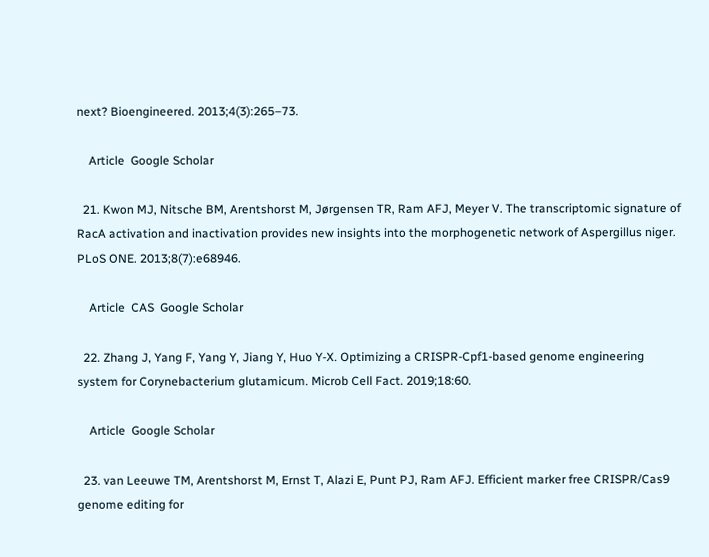next? Bioengineered. 2013;4(3):265–73.

    Article  Google Scholar

  21. Kwon MJ, Nitsche BM, Arentshorst M, Jørgensen TR, Ram AFJ, Meyer V. The transcriptomic signature of RacA activation and inactivation provides new insights into the morphogenetic network of Aspergillus niger. PLoS ONE. 2013;8(7):e68946.

    Article  CAS  Google Scholar

  22. Zhang J, Yang F, Yang Y, Jiang Y, Huo Y-X. Optimizing a CRISPR-Cpf1-based genome engineering system for Corynebacterium glutamicum. Microb Cell Fact. 2019;18:60.

    Article  Google Scholar

  23. van Leeuwe TM, Arentshorst M, Ernst T, Alazi E, Punt PJ, Ram AFJ. Efficient marker free CRISPR/Cas9 genome editing for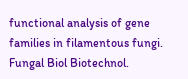functional analysis of gene families in filamentous fungi. Fungal Biol Biotechnol.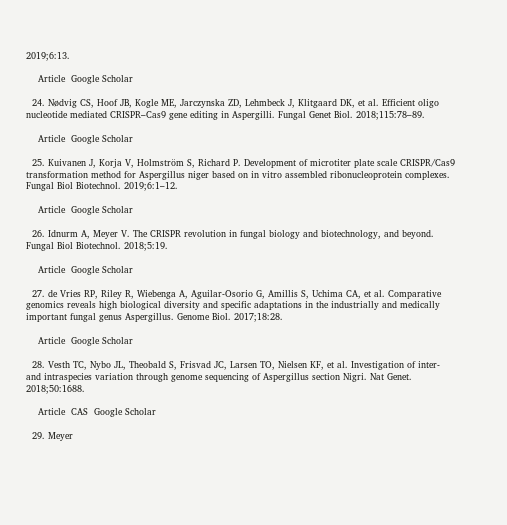2019;6:13.

    Article  Google Scholar

  24. Nødvig CS, Hoof JB, Kogle ME, Jarczynska ZD, Lehmbeck J, Klitgaard DK, et al. Efficient oligo nucleotide mediated CRISPR–Cas9 gene editing in Aspergilli. Fungal Genet Biol. 2018;115:78–89.

    Article  Google Scholar

  25. Kuivanen J, Korja V, Holmström S, Richard P. Development of microtiter plate scale CRISPR/Cas9 transformation method for Aspergillus niger based on in vitro assembled ribonucleoprotein complexes. Fungal Biol Biotechnol. 2019;6:1–12.

    Article  Google Scholar

  26. Idnurm A, Meyer V. The CRISPR revolution in fungal biology and biotechnology, and beyond. Fungal Biol Biotechnol. 2018;5:19.

    Article  Google Scholar

  27. de Vries RP, Riley R, Wiebenga A, Aguilar-Osorio G, Amillis S, Uchima CA, et al. Comparative genomics reveals high biological diversity and specific adaptations in the industrially and medically important fungal genus Aspergillus. Genome Biol. 2017;18:28.

    Article  Google Scholar

  28. Vesth TC, Nybo JL, Theobald S, Frisvad JC, Larsen TO, Nielsen KF, et al. Investigation of inter- and intraspecies variation through genome sequencing of Aspergillus section Nigri. Nat Genet. 2018;50:1688.

    Article  CAS  Google Scholar

  29. Meyer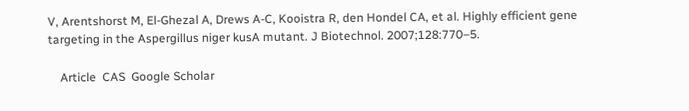V, Arentshorst M, El-Ghezal A, Drews A-C, Kooistra R, den Hondel CA, et al. Highly efficient gene targeting in the Aspergillus niger kusA mutant. J Biotechnol. 2007;128:770–5.

    Article  CAS  Google Scholar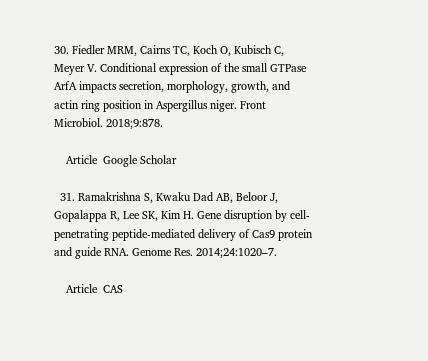30. Fiedler MRM, Cairns TC, Koch O, Kubisch C, Meyer V. Conditional expression of the small GTPase ArfA impacts secretion, morphology, growth, and actin ring position in Aspergillus niger. Front Microbiol. 2018;9:878.

    Article  Google Scholar

  31. Ramakrishna S, Kwaku Dad AB, Beloor J, Gopalappa R, Lee SK, Kim H. Gene disruption by cell-penetrating peptide-mediated delivery of Cas9 protein and guide RNA. Genome Res. 2014;24:1020–7.

    Article  CAS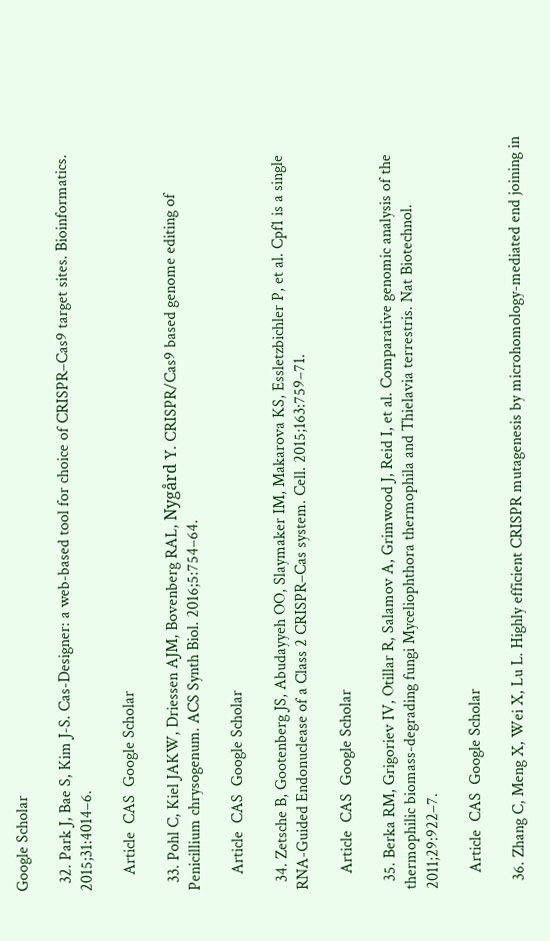Google Scholar

  32. Park J, Bae S, Kim J-S. Cas-Designer: a web-based tool for choice of CRISPR–Cas9 target sites. Bioinformatics. 2015;31:4014–6.

    Article  CAS  Google Scholar

  33. Pohl C, Kiel JAKW, Driessen AJM, Bovenberg RAL, Nygård Y. CRISPR/Cas9 based genome editing of Penicillium chrysogenum. ACS Synth Biol. 2016;5:754–64.

    Article  CAS  Google Scholar

  34. Zetsche B, Gootenberg JS, Abudayyeh OO, Slaymaker IM, Makarova KS, Essletzbichler P, et al. Cpf1 is a single RNA-Guided Endonuclease of a Class 2 CRISPR–Cas system. Cell. 2015;163:759–71.

    Article  CAS  Google Scholar

  35. Berka RM, Grigoriev IV, Otillar R, Salamov A, Grimwood J, Reid I, et al. Comparative genomic analysis of the thermophilic biomass-degrading fungi Myceliophthora thermophila and Thielavia terrestris. Nat Biotechnol. 2011;29:922–7.

    Article  CAS  Google Scholar

  36. Zhang C, Meng X, Wei X, Lu L. Highly efficient CRISPR mutagenesis by microhomology-mediated end joining in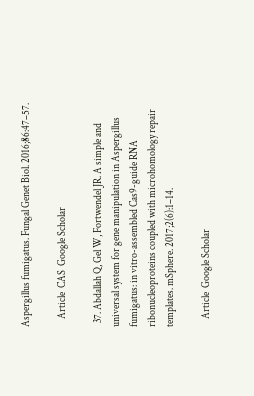Aspergillus fumigatus. Fungal Genet Biol. 2016;86:47–57.

    Article  CAS  Google Scholar

  37. Abdallah Q, Gel W, Fortwendel JR. A simple and universal system for gene manipulation in Aspergillus fumigatus: in vitro-assembled Cas9-guide RNA ribonucleoproteins coupled with microhomology repair templates. mSphere. 2017;2(6):1–14.

    Article  Google Scholar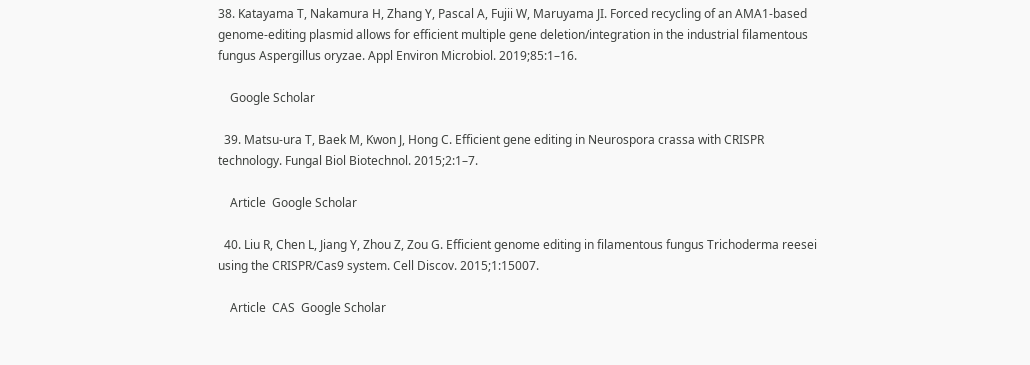38. Katayama T, Nakamura H, Zhang Y, Pascal A, Fujii W, Maruyama JI. Forced recycling of an AMA1-based genome-editing plasmid allows for efficient multiple gene deletion/integration in the industrial filamentous fungus Aspergillus oryzae. Appl Environ Microbiol. 2019;85:1–16.

    Google Scholar

  39. Matsu-ura T, Baek M, Kwon J, Hong C. Efficient gene editing in Neurospora crassa with CRISPR technology. Fungal Biol Biotechnol. 2015;2:1–7.

    Article  Google Scholar

  40. Liu R, Chen L, Jiang Y, Zhou Z, Zou G. Efficient genome editing in filamentous fungus Trichoderma reesei using the CRISPR/Cas9 system. Cell Discov. 2015;1:15007.

    Article  CAS  Google Scholar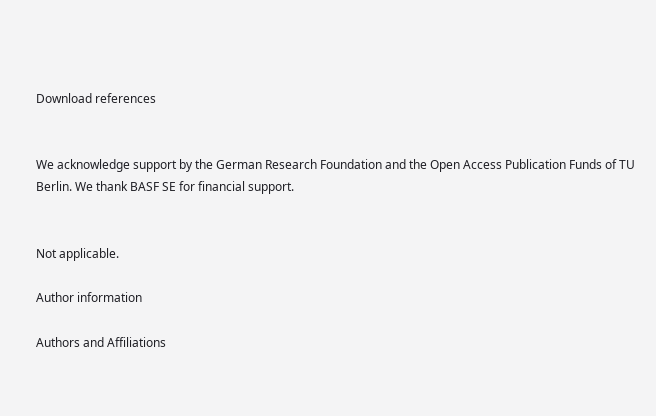Download references


We acknowledge support by the German Research Foundation and the Open Access Publication Funds of TU Berlin. We thank BASF SE for financial support.


Not applicable.

Author information

Authors and Affiliations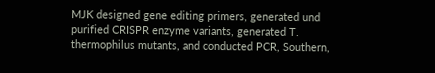MJK designed gene editing primers, generated und purified CRISPR enzyme variants, generated T. thermophilus mutants, and conducted PCR, Southern,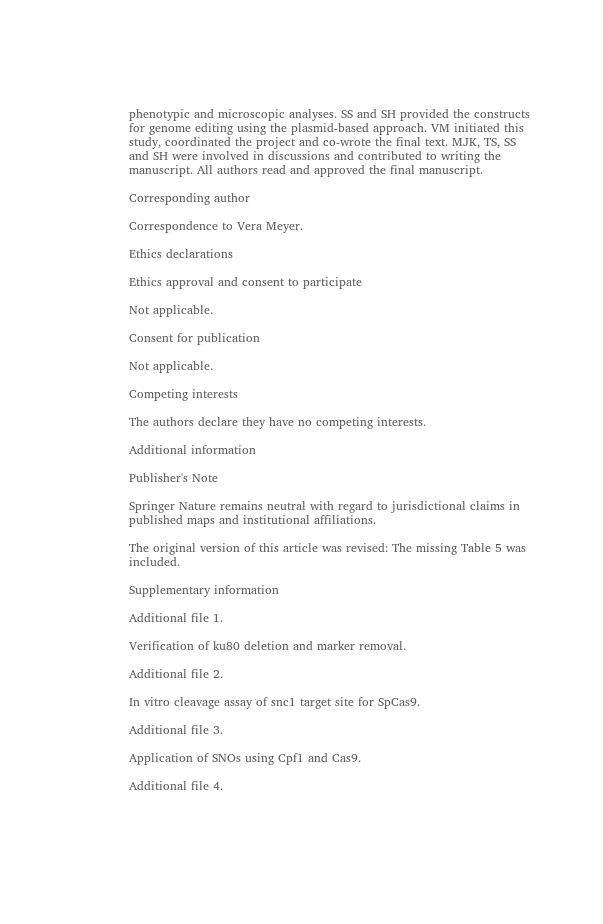phenotypic and microscopic analyses. SS and SH provided the constructs for genome editing using the plasmid-based approach. VM initiated this study, coordinated the project and co-wrote the final text. MJK, TS, SS and SH were involved in discussions and contributed to writing the manuscript. All authors read and approved the final manuscript.

Corresponding author

Correspondence to Vera Meyer.

Ethics declarations

Ethics approval and consent to participate

Not applicable.

Consent for publication

Not applicable.

Competing interests

The authors declare they have no competing interests.

Additional information

Publisher's Note

Springer Nature remains neutral with regard to jurisdictional claims in published maps and institutional affiliations.

The original version of this article was revised: The missing Table 5 was included.

Supplementary information

Additional file 1.

Verification of ku80 deletion and marker removal.

Additional file 2.

In vitro cleavage assay of snc1 target site for SpCas9.

Additional file 3.

Application of SNOs using Cpf1 and Cas9.

Additional file 4.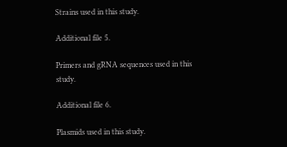Strains used in this study.

Additional file 5.

Primers and gRNA sequences used in this study.

Additional file 6.

Plasmids used in this study.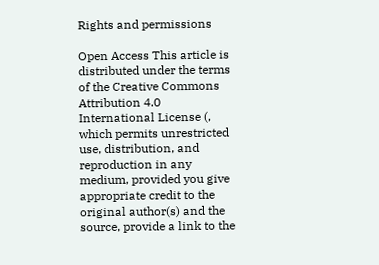Rights and permissions

Open Access This article is distributed under the terms of the Creative Commons Attribution 4.0 International License (, which permits unrestricted use, distribution, and reproduction in any medium, provided you give appropriate credit to the original author(s) and the source, provide a link to the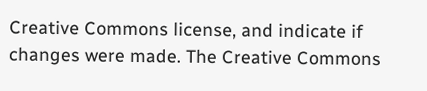Creative Commons license, and indicate if changes were made. The Creative Commons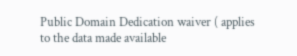Public Domain Dedication waiver ( applies to the data made available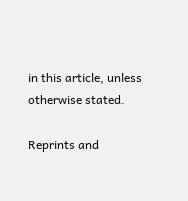in this article, unless otherwise stated.

Reprints and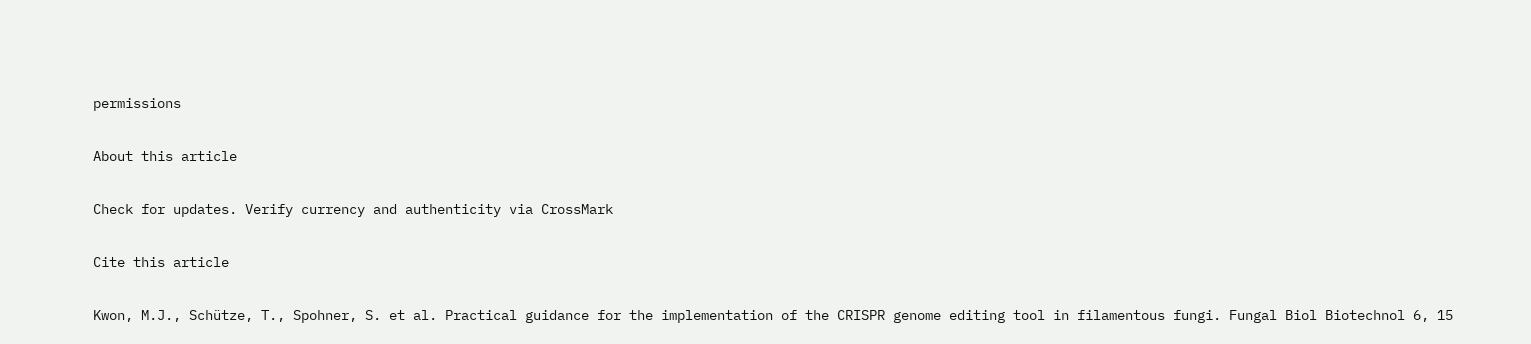permissions

About this article

Check for updates. Verify currency and authenticity via CrossMark

Cite this article

Kwon, M.J., Schütze, T., Spohner, S. et al. Practical guidance for the implementation of the CRISPR genome editing tool in filamentous fungi. Fungal Biol Biotechnol 6, 15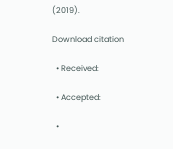(2019).

Download citation

  • Received:

  • Accepted:

  •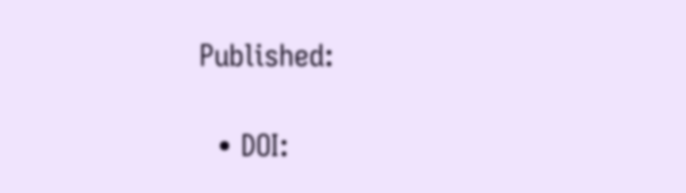Published:

  • DOI: